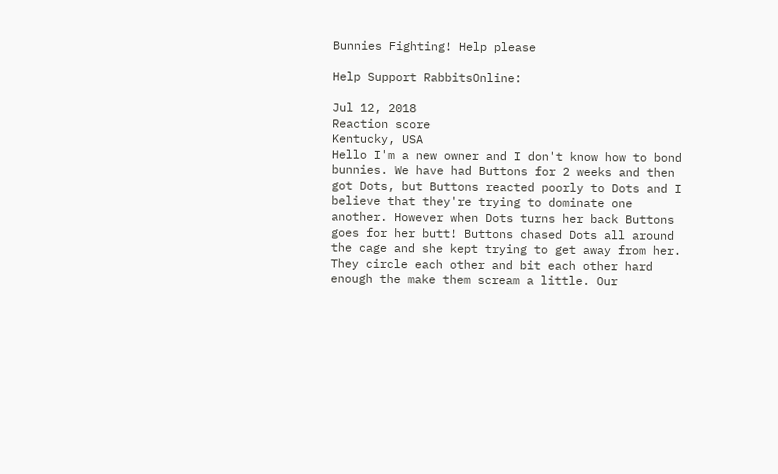Bunnies Fighting! Help please

Help Support RabbitsOnline:

Jul 12, 2018
Reaction score
Kentucky, USA
Hello I'm a new owner and I don't know how to bond bunnies. We have had Buttons for 2 weeks and then got Dots, but Buttons reacted poorly to Dots and I believe that they're trying to dominate one another. However when Dots turns her back Buttons goes for her butt! Buttons chased Dots all around the cage and she kept trying to get away from her. They circle each other and bit each other hard enough the make them scream a little. Our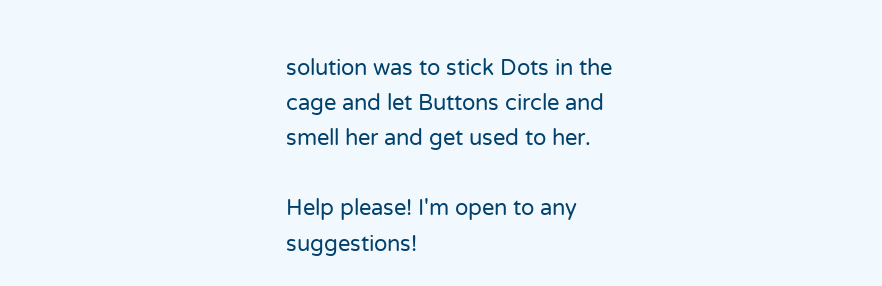solution was to stick Dots in the cage and let Buttons circle and smell her and get used to her.

Help please! I'm open to any suggestions!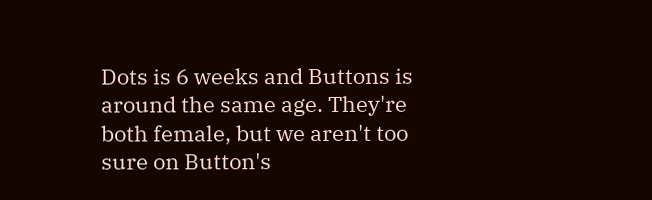Dots is 6 weeks and Buttons is around the same age. They're both female, but we aren't too sure on Button's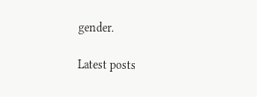gender.

Latest posts